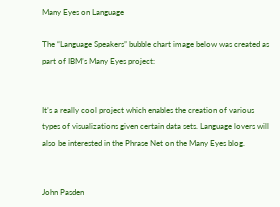Many Eyes on Language

The “Language Speakers” bubble chart image below was created as part of IBM’s Many Eyes project:


It’s a really cool project which enables the creation of various types of visualizations given certain data sets. Language lovers will also be interested in the Phrase Net on the Many Eyes blog.


John Pasden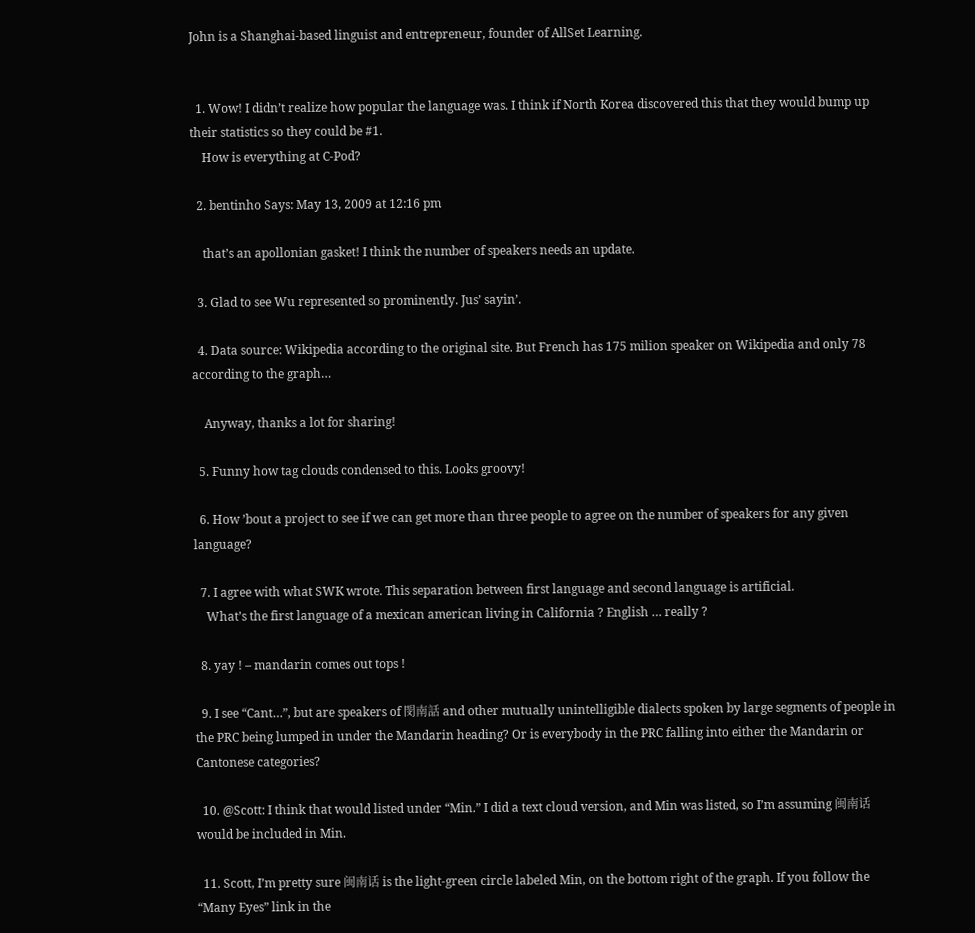John is a Shanghai-based linguist and entrepreneur, founder of AllSet Learning.


  1. Wow! I didn’t realize how popular the language was. I think if North Korea discovered this that they would bump up their statistics so they could be #1.
    How is everything at C-Pod?

  2. bentinho Says: May 13, 2009 at 12:16 pm

    that’s an apollonian gasket! I think the number of speakers needs an update.

  3. Glad to see Wu represented so prominently. Jus’ sayin’.

  4. Data source: Wikipedia according to the original site. But French has 175 milion speaker on Wikipedia and only 78 according to the graph…

    Anyway, thanks a lot for sharing!

  5. Funny how tag clouds condensed to this. Looks groovy!

  6. How ’bout a project to see if we can get more than three people to agree on the number of speakers for any given language?

  7. I agree with what SWK wrote. This separation between first language and second language is artificial.
    What’s the first language of a mexican american living in California ? English … really ?

  8. yay ! – mandarin comes out tops !

  9. I see “Cant…”, but are speakers of 閔南話 and other mutually unintelligible dialects spoken by large segments of people in the PRC being lumped in under the Mandarin heading? Or is everybody in the PRC falling into either the Mandarin or Cantonese categories?

  10. @Scott: I think that would listed under “Min.” I did a text cloud version, and Min was listed, so I’m assuming 闽南话 would be included in Min.

  11. Scott, I’m pretty sure 闽南话 is the light-green circle labeled Min, on the bottom right of the graph. If you follow the “Many Eyes” link in the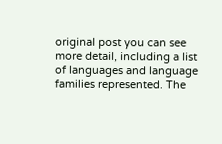original post you can see more detail, including a list of languages and language families represented. The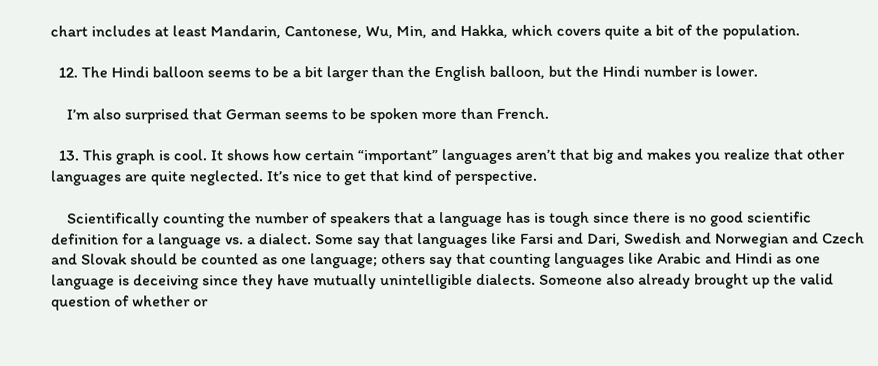chart includes at least Mandarin, Cantonese, Wu, Min, and Hakka, which covers quite a bit of the population.

  12. The Hindi balloon seems to be a bit larger than the English balloon, but the Hindi number is lower.

    I’m also surprised that German seems to be spoken more than French.

  13. This graph is cool. It shows how certain “important” languages aren’t that big and makes you realize that other languages are quite neglected. It’s nice to get that kind of perspective.

    Scientifically counting the number of speakers that a language has is tough since there is no good scientific definition for a language vs. a dialect. Some say that languages like Farsi and Dari, Swedish and Norwegian and Czech and Slovak should be counted as one language; others say that counting languages like Arabic and Hindi as one language is deceiving since they have mutually unintelligible dialects. Someone also already brought up the valid question of whether or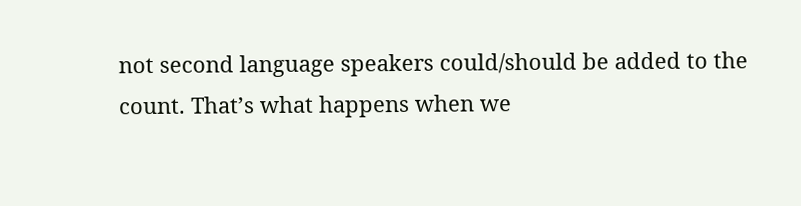not second language speakers could/should be added to the count. That’s what happens when we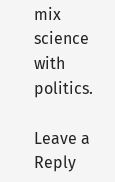mix science with politics.

Leave a Reply